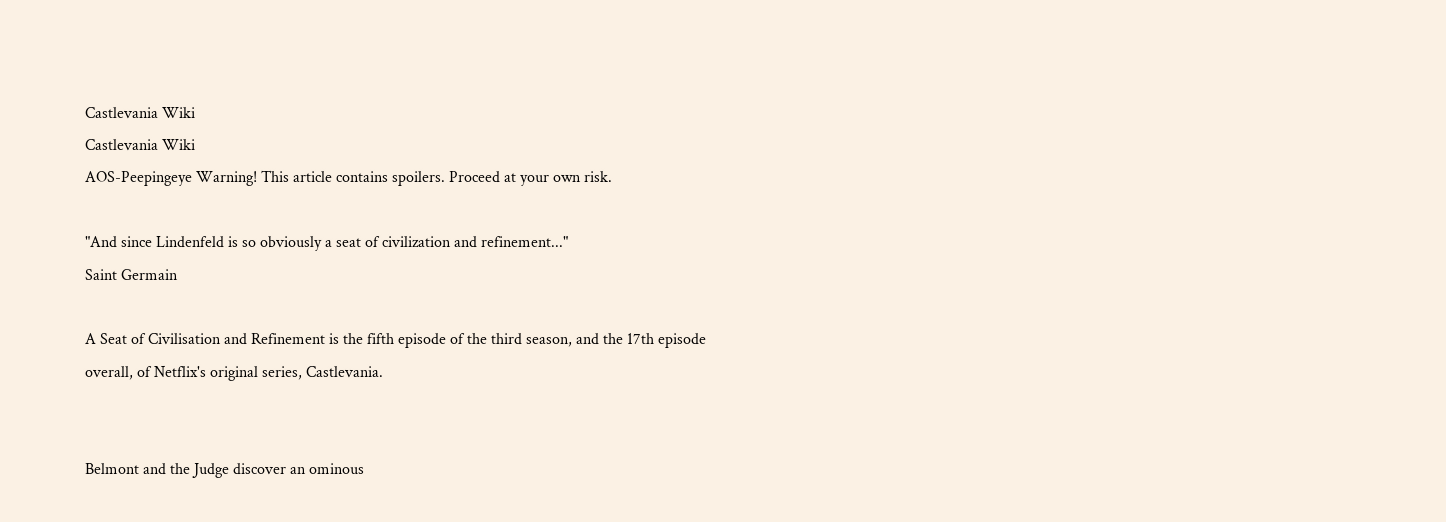Castlevania Wiki
Castlevania Wiki
AOS-Peepingeye Warning! This article contains spoilers. Proceed at your own risk.

"And since Lindenfeld is so obviously a seat of civilization and refinement..."
Saint Germain

A Seat of Civilisation and Refinement is the fifth episode of the third season, and the 17th episode overall, of Netflix's original series, Castlevania.


Belmont and the Judge discover an ominous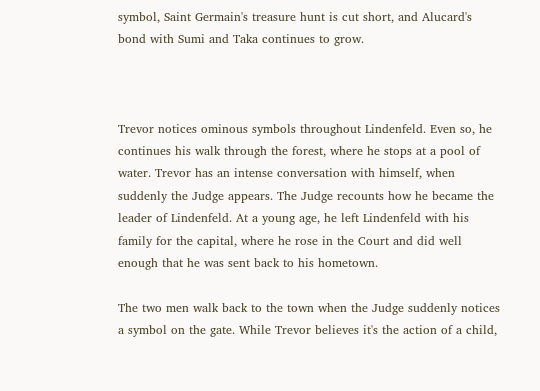symbol, Saint Germain's treasure hunt is cut short, and Alucard's bond with Sumi and Taka continues to grow.



Trevor notices ominous symbols throughout Lindenfeld. Even so, he continues his walk through the forest, where he stops at a pool of water. Trevor has an intense conversation with himself, when suddenly the Judge appears. The Judge recounts how he became the leader of Lindenfeld. At a young age, he left Lindenfeld with his family for the capital, where he rose in the Court and did well enough that he was sent back to his hometown.

The two men walk back to the town when the Judge suddenly notices a symbol on the gate. While Trevor believes it's the action of a child,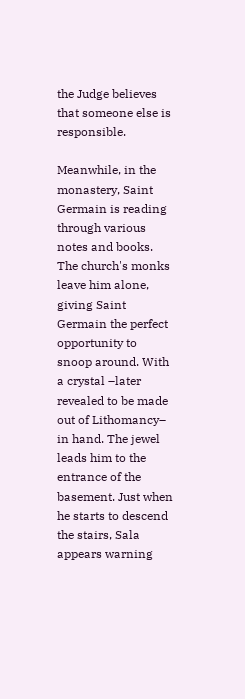the Judge believes that someone else is responsible.

Meanwhile, in the monastery, Saint Germain is reading through various notes and books. The church's monks leave him alone, giving Saint Germain the perfect opportunity to snoop around. With a crystal –later revealed to be made out of Lithomancy– in hand. The jewel leads him to the entrance of the basement. Just when he starts to descend the stairs, Sala appears warning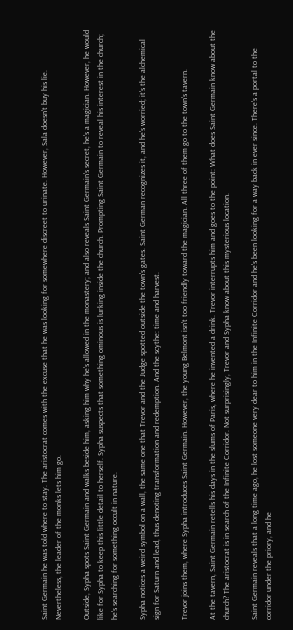Saint Germain he was told where to stay. The aristocrat comes with the excuse that he was looking for somewhere discreet to urinate. However, Sala doesn't buy his lie. Nevertheless, the leader of the monks lets him go.

Outside, Sypha spots Saint Germain and walks beside him, asking him why he's allowed in the monastery; and also reveals Saint Germain's secret, he's a magician. However, he would like for Sypha to keep this little detail to herself. Sypha suspects that something ominous is lurking inside the church. Prompting Saint Germain to reveal his interest in the church; he's searching for something occult in nature.

Sypha notices a weird symbol on a wall, the same one that Trevor and the Judge spotted outside the town's gates. Saint German recognizes it, and he's worried; it's the alchemical sign for Saturn and lead, thus denoting transformation and redemption. And the scythe: time and harvest.

Trevor joins them, where Sypha introduces Saint Germain. However, the young Belmont isn't too friendly toward the magician. All three of them go to the town's tavern.

At the tavern, Saint Germain retells his days in the slums of Paris, where he invented a drink. Trevor interrupts him and goes to the point: What does Saint Germain know about the church? The aristocrat is in search of the Infinite Corridor. Not surprisingly, Trevor and Sypha know about this mysterious location.

Saint Germain reveals that a long time ago, he lost someone very dear to him in the Infinite Corridor and he's been looking for a way back in ever since. There's a portal to the corridor under the priory, and he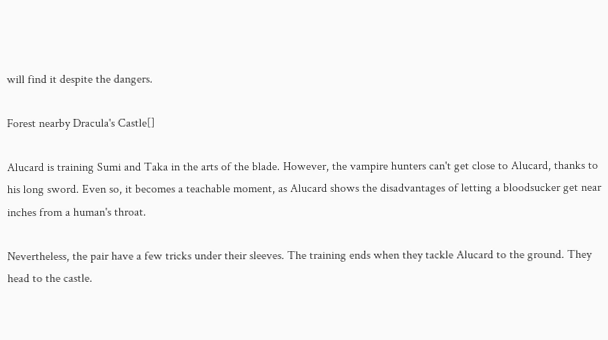will find it despite the dangers.

Forest nearby Dracula's Castle[]

Alucard is training Sumi and Taka in the arts of the blade. However, the vampire hunters can't get close to Alucard, thanks to his long sword. Even so, it becomes a teachable moment, as Alucard shows the disadvantages of letting a bloodsucker get near inches from a human's throat.

Nevertheless, the pair have a few tricks under their sleeves. The training ends when they tackle Alucard to the ground. They head to the castle.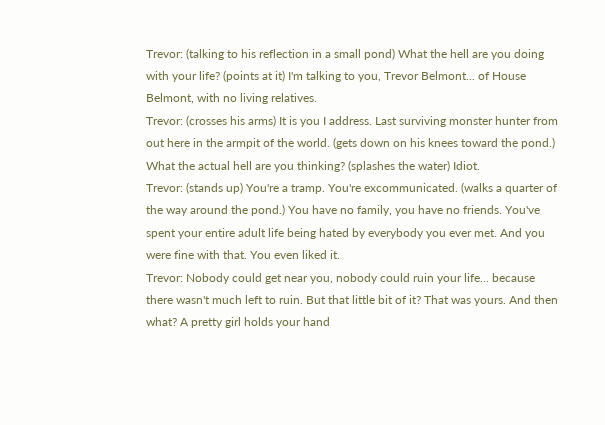Trevor: (talking to his reflection in a small pond) What the hell are you doing with your life? (points at it) I'm talking to you, Trevor Belmont... of House Belmont, with no living relatives.
Trevor: (crosses his arms) It is you I address. Last surviving monster hunter from out here in the armpit of the world. (gets down on his knees toward the pond.) What the actual hell are you thinking? (splashes the water) Idiot.
Trevor: (stands up) You're a tramp. You're excommunicated. (walks a quarter of the way around the pond.) You have no family, you have no friends. You've spent your entire adult life being hated by everybody you ever met. And you were fine with that. You even liked it.
Trevor: Nobody could get near you, nobody could ruin your life... because there wasn't much left to ruin. But that little bit of it? That was yours. And then what? A pretty girl holds your hand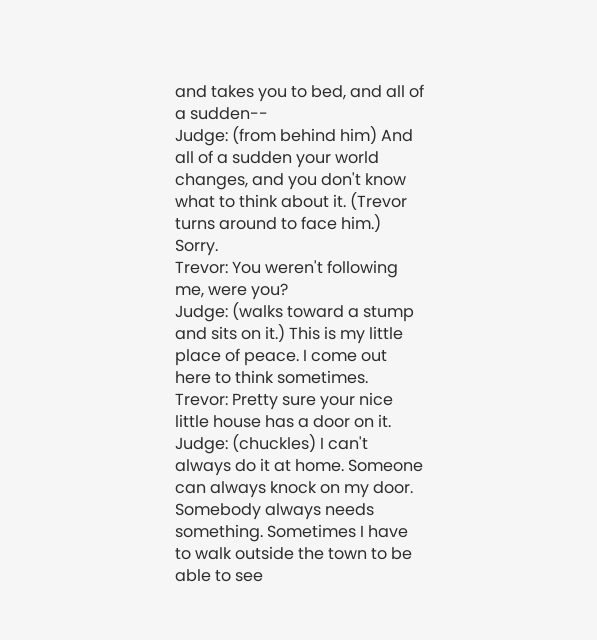and takes you to bed, and all of a sudden--
Judge: (from behind him) And all of a sudden your world changes, and you don't know what to think about it. (Trevor turns around to face him.) Sorry.
Trevor: You weren't following me, were you?
Judge: (walks toward a stump and sits on it.) This is my little place of peace. I come out here to think sometimes.
Trevor: Pretty sure your nice little house has a door on it.
Judge: (chuckles) I can't always do it at home. Someone can always knock on my door. Somebody always needs something. Sometimes I have to walk outside the town to be able to see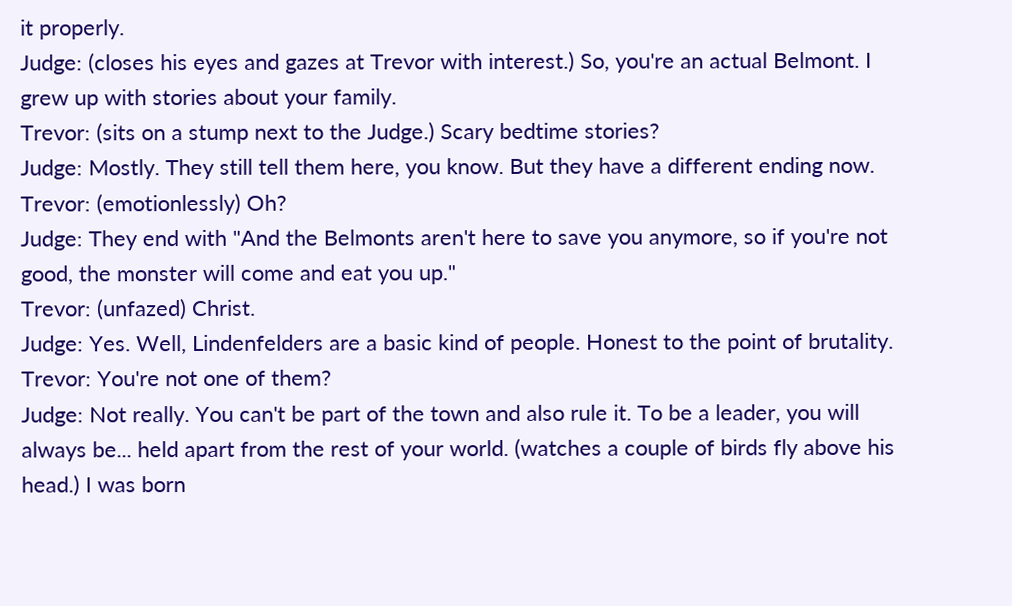it properly.
Judge: (closes his eyes and gazes at Trevor with interest.) So, you're an actual Belmont. I grew up with stories about your family.
Trevor: (sits on a stump next to the Judge.) Scary bedtime stories?
Judge: Mostly. They still tell them here, you know. But they have a different ending now.
Trevor: (emotionlessly) Oh?
Judge: They end with "And the Belmonts aren't here to save you anymore, so if you're not good, the monster will come and eat you up."
Trevor: (unfazed) Christ.
Judge: Yes. Well, Lindenfelders are a basic kind of people. Honest to the point of brutality.
Trevor: You're not one of them?
Judge: Not really. You can't be part of the town and also rule it. To be a leader, you will always be... held apart from the rest of your world. (watches a couple of birds fly above his head.) I was born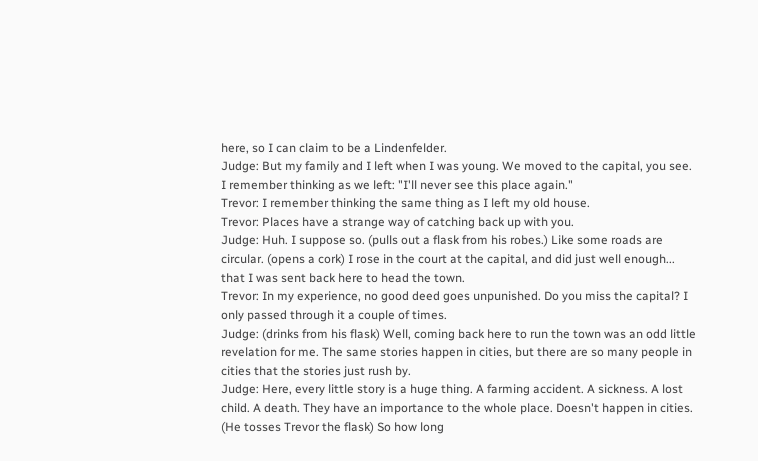here, so I can claim to be a Lindenfelder.
Judge: But my family and I left when I was young. We moved to the capital, you see. I remember thinking as we left: "I'll never see this place again."
Trevor: I remember thinking the same thing as I left my old house.
Trevor: Places have a strange way of catching back up with you.
Judge: Huh. I suppose so. (pulls out a flask from his robes.) Like some roads are circular. (opens a cork) I rose in the court at the capital, and did just well enough... that I was sent back here to head the town.
Trevor: In my experience, no good deed goes unpunished. Do you miss the capital? I only passed through it a couple of times.
Judge: (drinks from his flask) Well, coming back here to run the town was an odd little revelation for me. The same stories happen in cities, but there are so many people in cities that the stories just rush by.
Judge: Here, every little story is a huge thing. A farming accident. A sickness. A lost child. A death. They have an importance to the whole place. Doesn't happen in cities. (He tosses Trevor the flask) So how long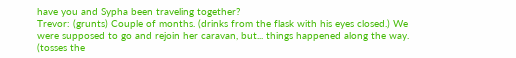have you and Sypha been traveling together?
Trevor: (grunts) Couple of months. (drinks from the flask with his eyes closed.) We were supposed to go and rejoin her caravan, but... things happened along the way. (tosses the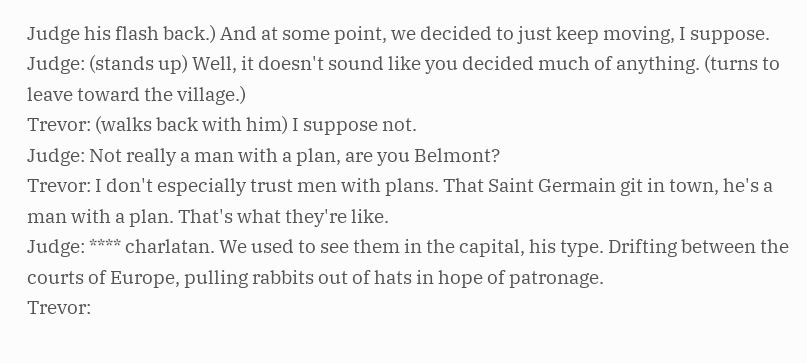Judge his flash back.) And at some point, we decided to just keep moving, I suppose.
Judge: (stands up) Well, it doesn't sound like you decided much of anything. (turns to leave toward the village.)
Trevor: (walks back with him) I suppose not.
Judge: Not really a man with a plan, are you Belmont?
Trevor: I don't especially trust men with plans. That Saint Germain git in town, he's a man with a plan. That's what they're like.
Judge: **** charlatan. We used to see them in the capital, his type. Drifting between the courts of Europe, pulling rabbits out of hats in hope of patronage.
Trevor: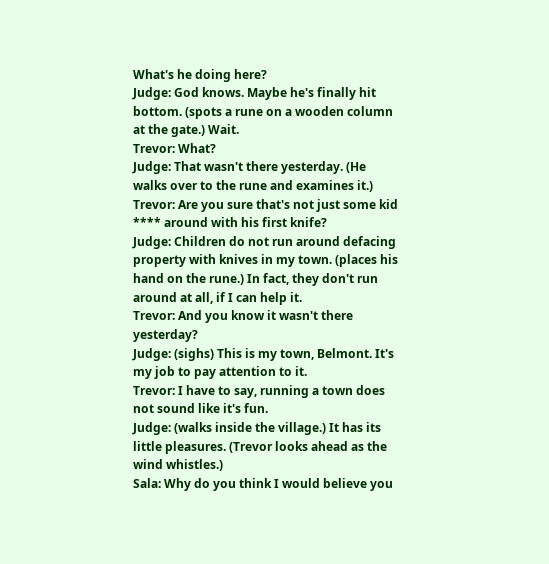What's he doing here?
Judge: God knows. Maybe he's finally hit bottom. (spots a rune on a wooden column at the gate.) Wait.
Trevor: What?
Judge: That wasn't there yesterday. (He walks over to the rune and examines it.)
Trevor: Are you sure that's not just some kid **** around with his first knife?
Judge: Children do not run around defacing property with knives in my town. (places his hand on the rune.) In fact, they don't run around at all, if I can help it.
Trevor: And you know it wasn't there yesterday?
Judge: (sighs) This is my town, Belmont. It's my job to pay attention to it.
Trevor: I have to say, running a town does not sound like it's fun.
Judge: (walks inside the village.) It has its little pleasures. (Trevor looks ahead as the wind whistles.)
Sala: Why do you think I would believe you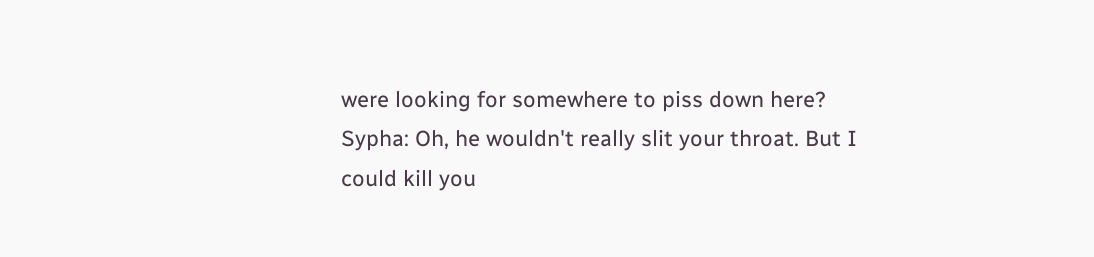were looking for somewhere to piss down here?
Sypha: Oh, he wouldn't really slit your throat. But I could kill you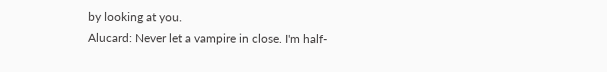by looking at you.
Alucard: Never let a vampire in close. I'm half-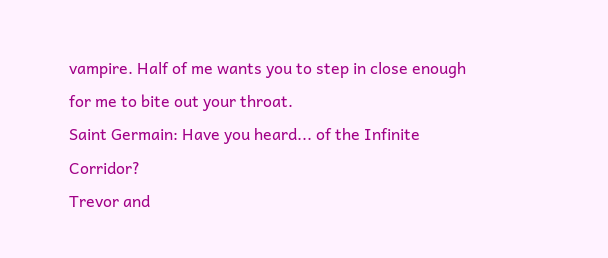vampire. Half of me wants you to step in close enough for me to bite out your throat.
Saint Germain: Have you heard... of the Infinite Corridor?
Trevor and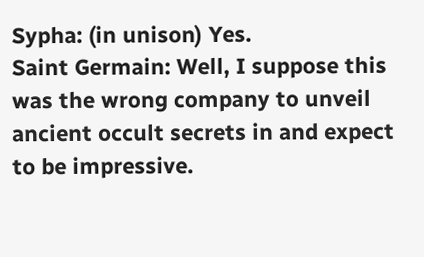Sypha: (in unison) Yes.
Saint Germain: Well, I suppose this was the wrong company to unveil ancient occult secrets in and expect to be impressive.